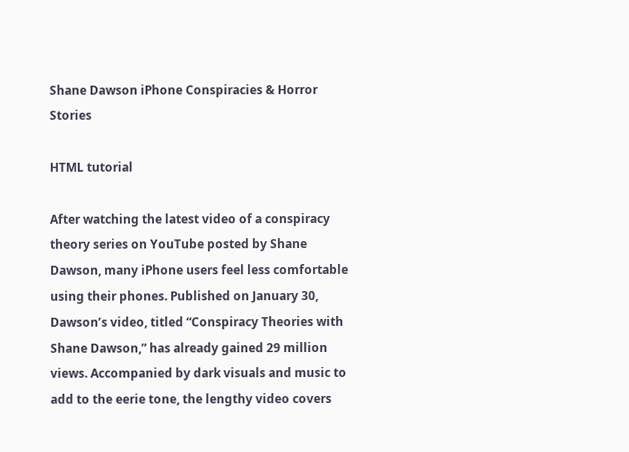Shane Dawson iPhone Conspiracies & Horror Stories

HTML tutorial

After watching the latest video of a conspiracy theory series on YouTube posted by Shane Dawson, many iPhone users feel less comfortable using their phones. Published on January 30, Dawson’s video, titled “Conspiracy Theories with Shane Dawson,” has already gained 29 million views. Accompanied by dark visuals and music to add to the eerie tone, the lengthy video covers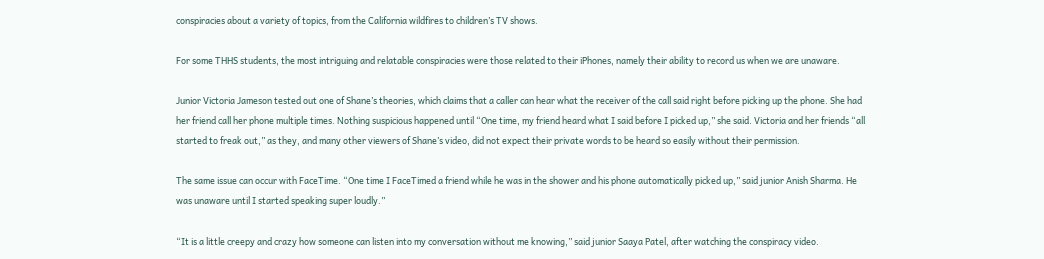conspiracies about a variety of topics, from the California wildfires to children’s TV shows.

For some THHS students, the most intriguing and relatable conspiracies were those related to their iPhones, namely their ability to record us when we are unaware.

Junior Victoria Jameson tested out one of Shane’s theories, which claims that a caller can hear what the receiver of the call said right before picking up the phone. She had her friend call her phone multiple times. Nothing suspicious happened until “One time, my friend heard what I said before I picked up,” she said. Victoria and her friends “all started to freak out,” as they, and many other viewers of Shane’s video, did not expect their private words to be heard so easily without their permission.

The same issue can occur with FaceTime. “One time I FaceTimed a friend while he was in the shower and his phone automatically picked up,” said junior Anish Sharma. He was unaware until I started speaking super loudly.”

“It is a little creepy and crazy how someone can listen into my conversation without me knowing,” said junior Saaya Patel, after watching the conspiracy video.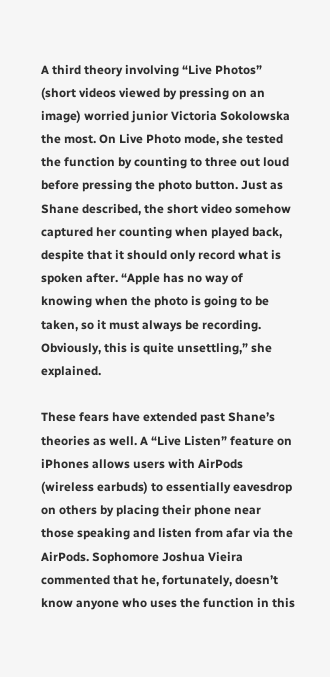A third theory involving “Live Photos” (short videos viewed by pressing on an image) worried junior Victoria Sokolowska the most. On Live Photo mode, she tested the function by counting to three out loud before pressing the photo button. Just as Shane described, the short video somehow captured her counting when played back, despite that it should only record what is spoken after. “Apple has no way of knowing when the photo is going to be taken, so it must always be recording. Obviously, this is quite unsettling,” she explained.

These fears have extended past Shane’s theories as well. A “Live Listen” feature on iPhones allows users with AirPods (wireless earbuds) to essentially eavesdrop on others by placing their phone near those speaking and listen from afar via the AirPods. Sophomore Joshua Vieira commented that he, fortunately, doesn’t know anyone who uses the function in this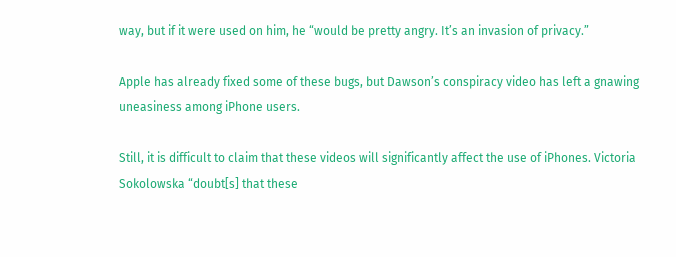way, but if it were used on him, he “would be pretty angry. It’s an invasion of privacy.”

Apple has already fixed some of these bugs, but Dawson’s conspiracy video has left a gnawing uneasiness among iPhone users.

Still, it is difficult to claim that these videos will significantly affect the use of iPhones. Victoria Sokolowska “doubt[s] that these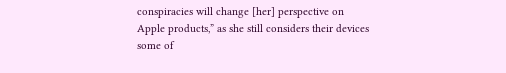conspiracies will change [her] perspective on Apple products,” as she still considers their devices some of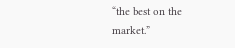“the best on the market.”